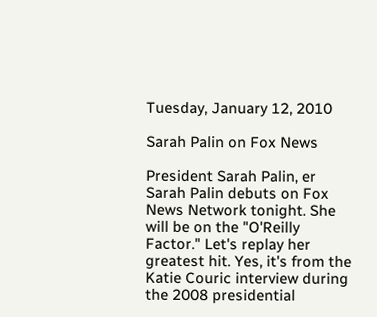Tuesday, January 12, 2010

Sarah Palin on Fox News

President Sarah Palin, er Sarah Palin debuts on Fox News Network tonight. She will be on the "O'Reilly Factor." Let's replay her greatest hit. Yes, it's from the Katie Couric interview during the 2008 presidential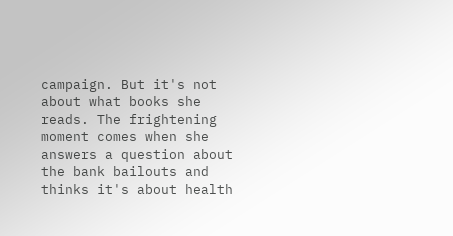campaign. But it's not about what books she reads. The frightening moment comes when she answers a question about the bank bailouts and thinks it's about health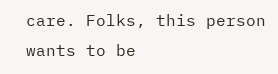care. Folks, this person wants to be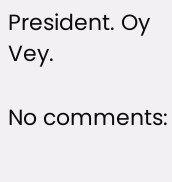President. Oy Vey.

No comments: